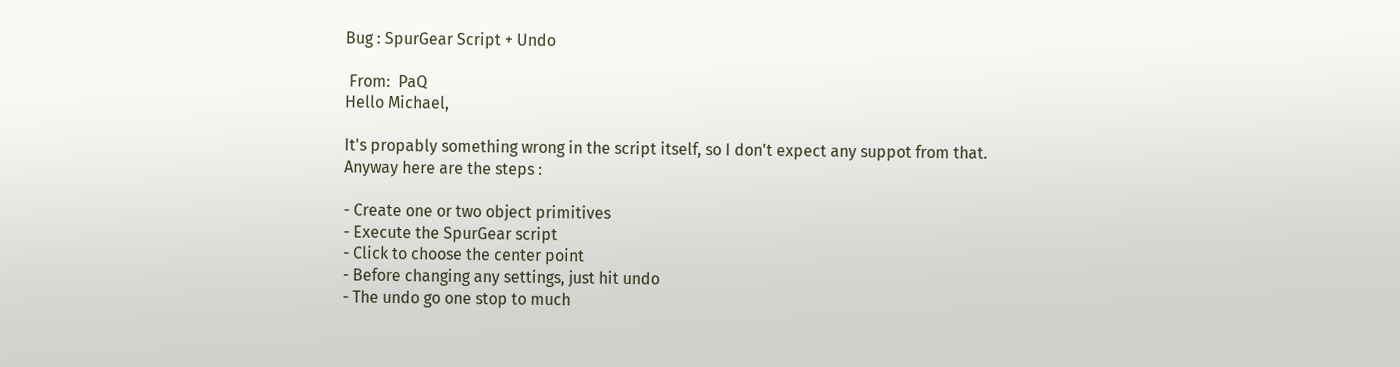Bug : SpurGear Script + Undo

 From:  PaQ
Hello Michael,

It's propably something wrong in the script itself, so I don't expect any suppot from that.
Anyway here are the steps :

- Create one or two object primitives
- Execute the SpurGear script
- Click to choose the center point
- Before changing any settings, just hit undo
- The undo go one stop to much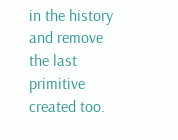in the history and remove the last primitive created too.